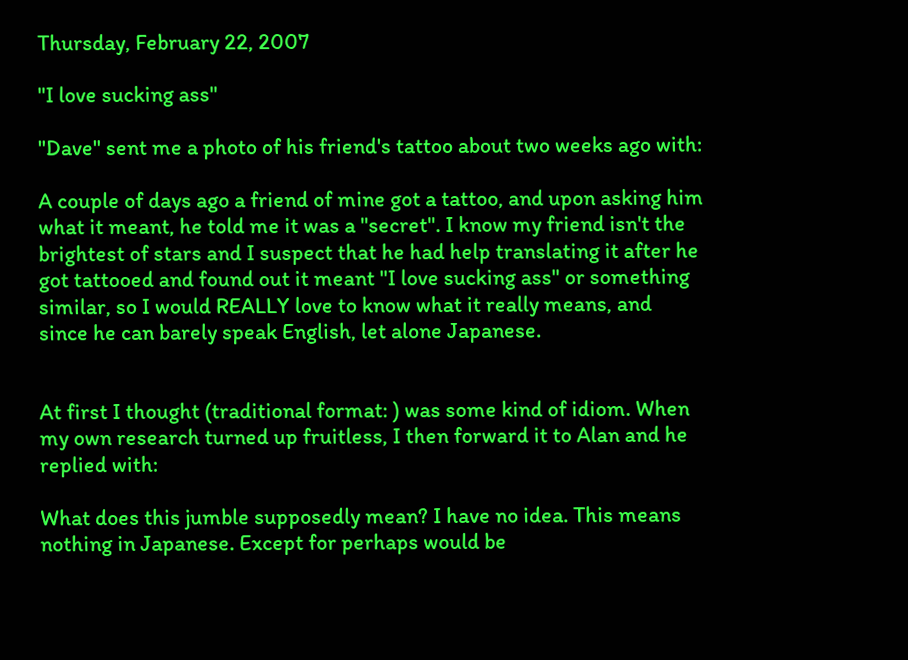Thursday, February 22, 2007

"I love sucking ass"

"Dave" sent me a photo of his friend's tattoo about two weeks ago with:

A couple of days ago a friend of mine got a tattoo, and upon asking him what it meant, he told me it was a "secret". I know my friend isn't the brightest of stars and I suspect that he had help translating it after he got tattooed and found out it meant "I love sucking ass" or something similar, so I would REALLY love to know what it really means, and since he can barely speak English, let alone Japanese.


At first I thought (traditional format: ) was some kind of idiom. When my own research turned up fruitless, I then forward it to Alan and he replied with:

What does this jumble supposedly mean? I have no idea. This means nothing in Japanese. Except for perhaps would be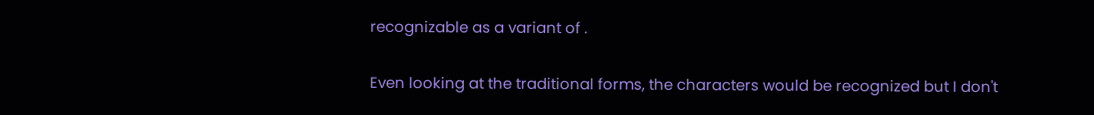recognizable as a variant of .

Even looking at the traditional forms, the characters would be recognized but I don't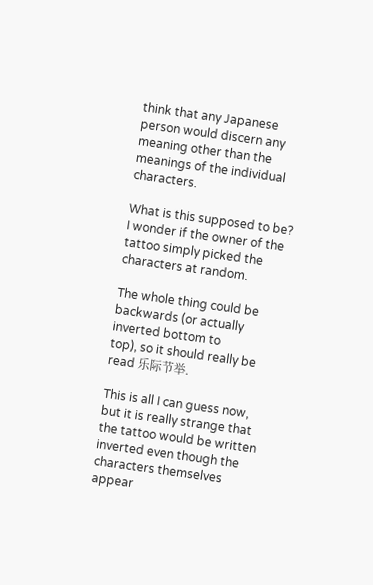think that any Japanese person would discern any meaning other than the meanings of the individual characters.

What is this supposed to be? I wonder if the owner of the tattoo simply picked the characters at random.

The whole thing could be backwards (or actually inverted bottom to
top), so it should really be read 乐际节举.

This is all I can guess now, but it is really strange that the tattoo would be written inverted even though the characters themselves appear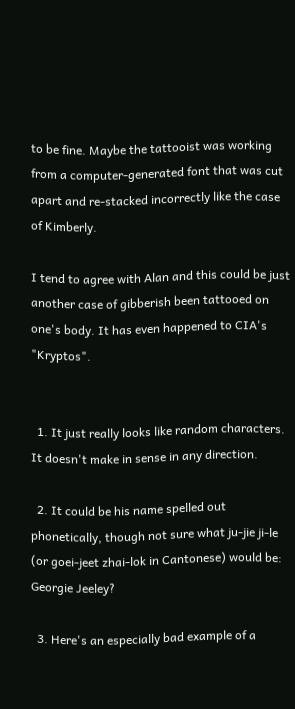to be fine. Maybe the tattooist was working from a computer-generated font that was cut apart and re-stacked incorrectly like the case of Kimberly.

I tend to agree with Alan and this could be just another case of gibberish been tattooed on one's body. It has even happened to CIA's "Kryptos".


  1. It just really looks like random characters. It doesn't make in sense in any direction.

  2. It could be his name spelled out phonetically, though not sure what ju-jie ji-le (or goei-jeet zhai-lok in Cantonese) would be: Georgie Jeeley?

  3. Here's an especially bad example of a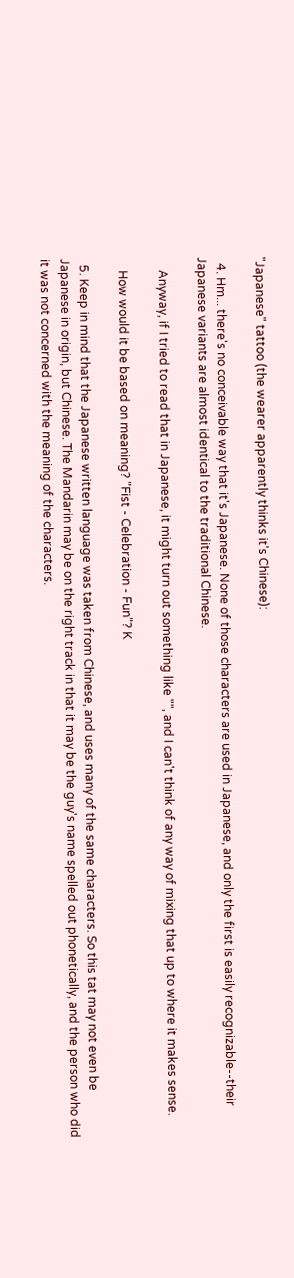"Japanese" tattoo (the wearer apparently thinks it's Chinese):

  4. Hm... there's no conceivable way that it's Japanese. None of those characters are used in Japanese, and only the first is easily recognizable--their Japanese variants are almost identical to the traditional Chinese.

    Anyway, if I tried to read that in Japanese, it might turn out something like "", and I can't think of any way of mixing that up to where it makes sense.

    How would it be based on meaning? "Fist - Celebration - Fun"? K

  5. Keep in mind that the Japanese written language was taken from Chinese, and uses many of the same characters. So this tat may not even be Japanese in origin, but Chinese. The Mandarin may be on the right track in that it may be the guy's name spelled out phonetically, and the person who did it was not concerned with the meaning of the characters.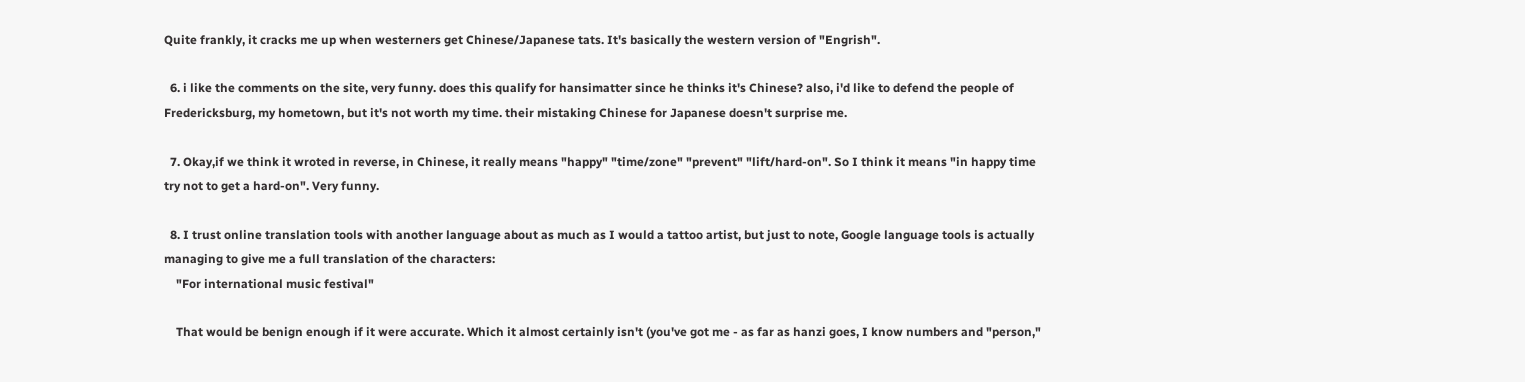Quite frankly, it cracks me up when westerners get Chinese/Japanese tats. It's basically the western version of "Engrish".

  6. i like the comments on the site, very funny. does this qualify for hansimatter since he thinks it's Chinese? also, i'd like to defend the people of Fredericksburg, my hometown, but it's not worth my time. their mistaking Chinese for Japanese doesn't surprise me.

  7. Okay,if we think it wroted in reverse, in Chinese, it really means "happy" "time/zone" "prevent" "lift/hard-on". So I think it means "in happy time try not to get a hard-on". Very funny.

  8. I trust online translation tools with another language about as much as I would a tattoo artist, but just to note, Google language tools is actually managing to give me a full translation of the characters:
    "For international music festival"

    That would be benign enough if it were accurate. Which it almost certainly isn't (you've got me - as far as hanzi goes, I know numbers and "person,"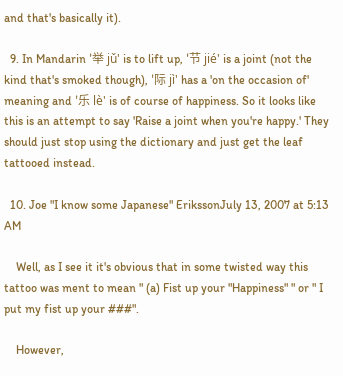and that's basically it).

  9. In Mandarin '举 jǔ' is to lift up, '节 jié' is a joint (not the kind that's smoked though), '际 jì' has a 'on the occasion of' meaning and '乐 lè' is of course of happiness. So it looks like this is an attempt to say 'Raise a joint when you're happy.' They should just stop using the dictionary and just get the leaf tattooed instead.

  10. Joe "I know some Japanese" ErikssonJuly 13, 2007 at 5:13 AM

    Well, as I see it it's obvious that in some twisted way this tattoo was ment to mean " (a) Fist up your "Happiness" " or " I put my fist up your ###".

    However,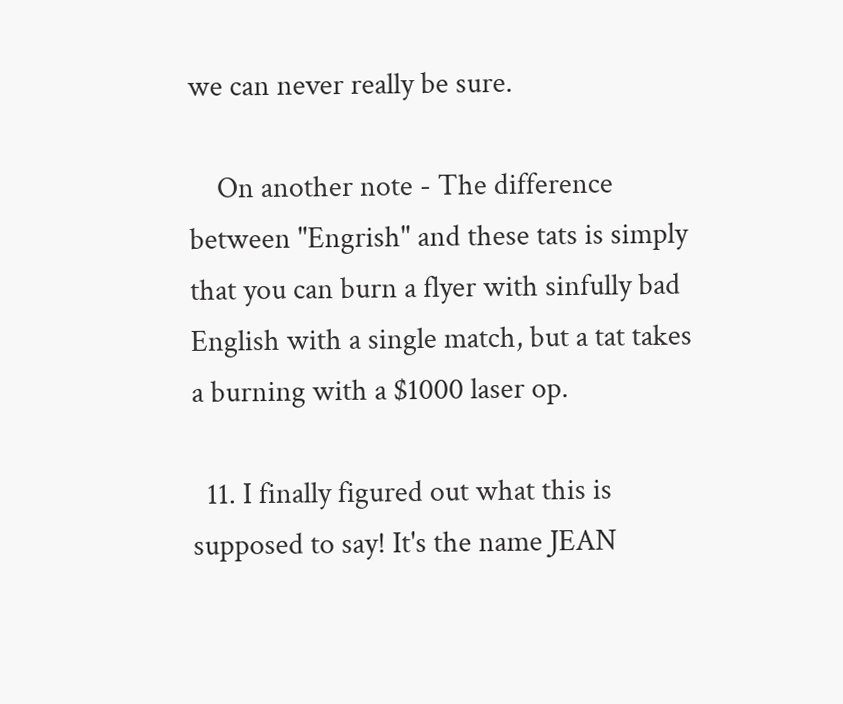we can never really be sure.

    On another note - The difference between "Engrish" and these tats is simply that you can burn a flyer with sinfully bad English with a single match, but a tat takes a burning with a $1000 laser op.

  11. I finally figured out what this is supposed to say! It's the name JEAN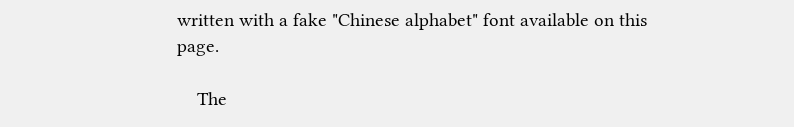written with a fake "Chinese alphabet" font available on this page.

    The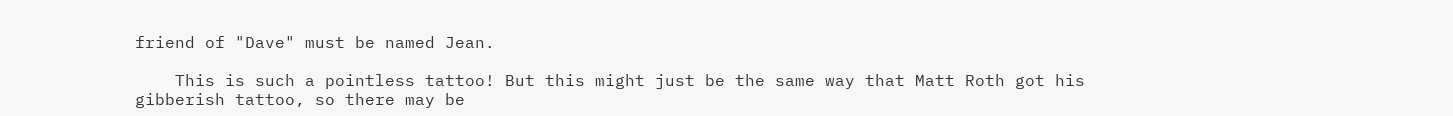friend of "Dave" must be named Jean.

    This is such a pointless tattoo! But this might just be the same way that Matt Roth got his gibberish tattoo, so there may be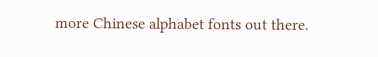more Chinese alphabet fonts out there.